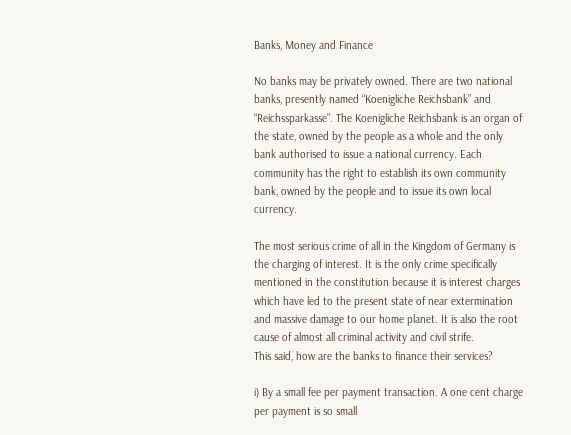Banks, Money and Finance

No banks may be privately owned. There are two national banks, presently named “Koenigliche Reichsbank” and “Reichssparkasse”. The Koenigliche Reichsbank is an organ of the state, owned by the people as a whole and the only bank authorised to issue a national currency. Each community has the right to establish its own community bank, owned by the people and to issue its own local currency.

The most serious crime of all in the Kingdom of Germany is the charging of interest. It is the only crime specifically mentioned in the constitution because it is interest charges which have led to the present state of near extermination and massive damage to our home planet. It is also the root cause of almost all criminal activity and civil strife.
This said, how are the banks to finance their services?

i) By a small fee per payment transaction. A one cent charge per payment is so small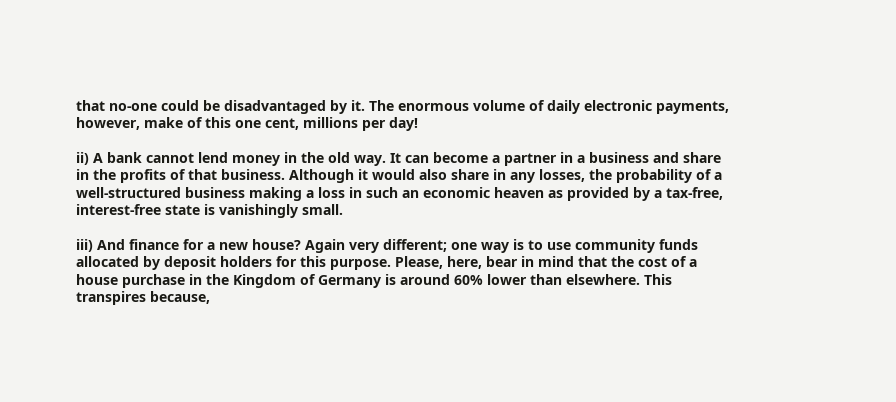that no-one could be disadvantaged by it. The enormous volume of daily electronic payments, however, make of this one cent, millions per day!

ii) A bank cannot lend money in the old way. It can become a partner in a business and share in the profits of that business. Although it would also share in any losses, the probability of a well-structured business making a loss in such an economic heaven as provided by a tax-free, interest-free state is vanishingly small.

iii) And finance for a new house? Again very different; one way is to use community funds allocated by deposit holders for this purpose. Please, here, bear in mind that the cost of a house purchase in the Kingdom of Germany is around 60% lower than elsewhere. This transpires because,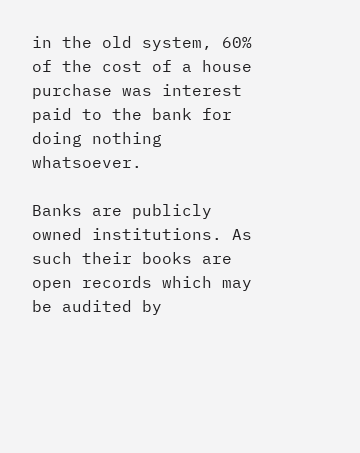in the old system, 60% of the cost of a house purchase was interest paid to the bank for doing nothing whatsoever.

Banks are publicly owned institutions. As such their books are open records which may be audited by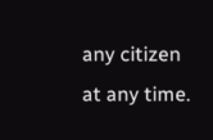any citizen at any time.